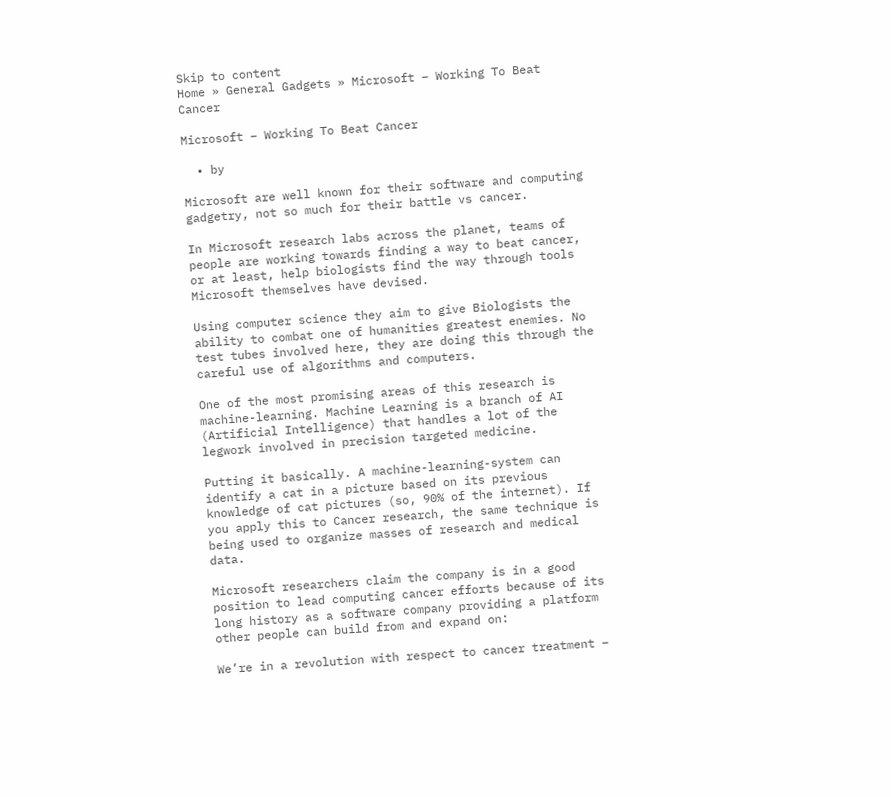Skip to content
Home » General Gadgets » Microsoft – Working To Beat Cancer

Microsoft – Working To Beat Cancer

  • by

Microsoft are well known for their software and computing gadgetry, not so much for their battle vs cancer.

In Microsoft research labs across the planet, teams of people are working towards finding a way to beat cancer, or at least, help biologists find the way through tools Microsoft themselves have devised.

Using computer science they aim to give Biologists the ability to combat one of humanities greatest enemies. No test tubes involved here, they are doing this through the careful use of algorithms and computers.

One of the most promising areas of this research is machine-learning. Machine Learning is a branch of AI (Artificial Intelligence) that handles a lot of the legwork involved in precision targeted medicine.

Putting it basically. A machine-learning-system can identify a cat in a picture based on its previous knowledge of cat pictures (so, 90% of the internet). If you apply this to Cancer research, the same technique is being used to organize masses of research and medical data.

Microsoft researchers claim the company is in a good position to lead computing cancer efforts because of its long history as a software company providing a platform other people can build from and expand on:

We’re in a revolution with respect to cancer treatment –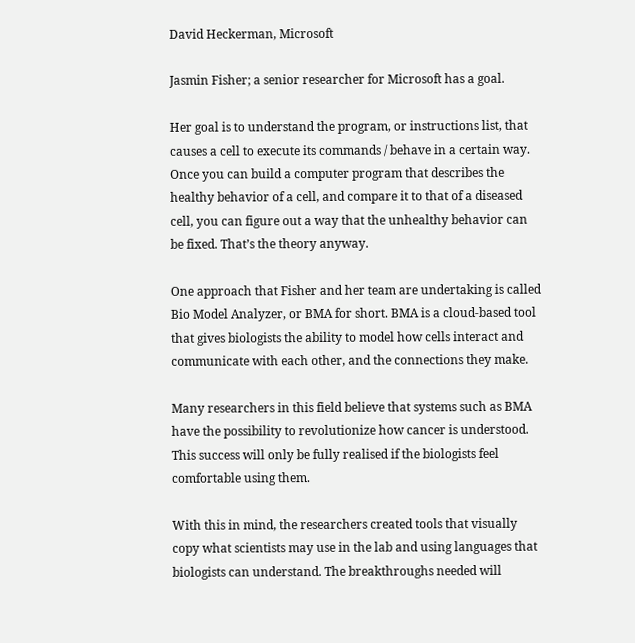David Heckerman, Microsoft

Jasmin Fisher; a senior researcher for Microsoft has a goal.

Her goal is to understand the program, or instructions list, that causes a cell to execute its commands / behave in a certain way. Once you can build a computer program that describes the healthy behavior of a cell, and compare it to that of a diseased cell, you can figure out a way that the unhealthy behavior can be fixed. That’s the theory anyway.

One approach that Fisher and her team are undertaking is called Bio Model Analyzer, or BMA for short. BMA is a cloud-based tool that gives biologists the ability to model how cells interact and communicate with each other, and the connections they make.

Many researchers in this field believe that systems such as BMA have the possibility to revolutionize how cancer is understood. This success will only be fully realised if the biologists feel comfortable using them.

With this in mind, the researchers created tools that visually copy what scientists may use in the lab and using languages that biologists can understand. The breakthroughs needed will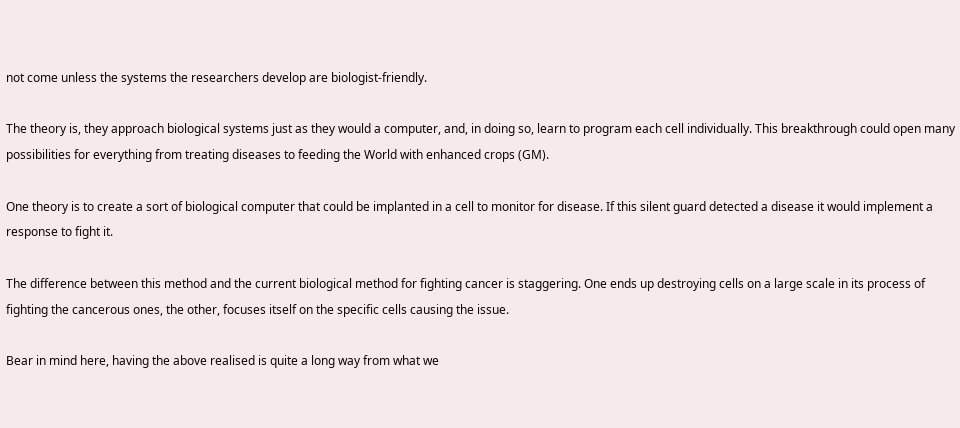not come unless the systems the researchers develop are biologist-friendly.

The theory is, they approach biological systems just as they would a computer, and, in doing so, learn to program each cell individually. This breakthrough could open many possibilities for everything from treating diseases to feeding the World with enhanced crops (GM).

One theory is to create a sort of biological computer that could be implanted in a cell to monitor for disease. If this silent guard detected a disease it would implement a response to fight it.

The difference between this method and the current biological method for fighting cancer is staggering. One ends up destroying cells on a large scale in its process of fighting the cancerous ones, the other, focuses itself on the specific cells causing the issue.

Bear in mind here, having the above realised is quite a long way from what we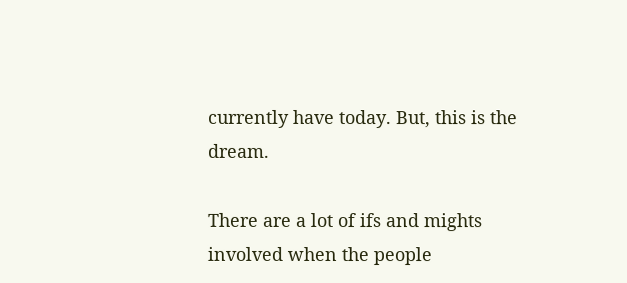currently have today. But, this is the dream.

There are a lot of ifs and mights involved when the people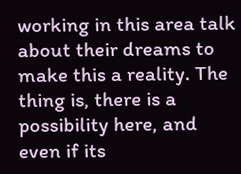working in this area talk about their dreams to make this a reality. The thing is, there is a possibility here, and even if its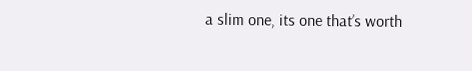a slim one, its one that’s worth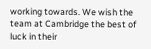working towards. We wish the team at Cambridge the best of luck in their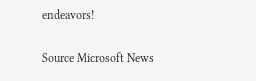endeavors!

Source Microsoft News